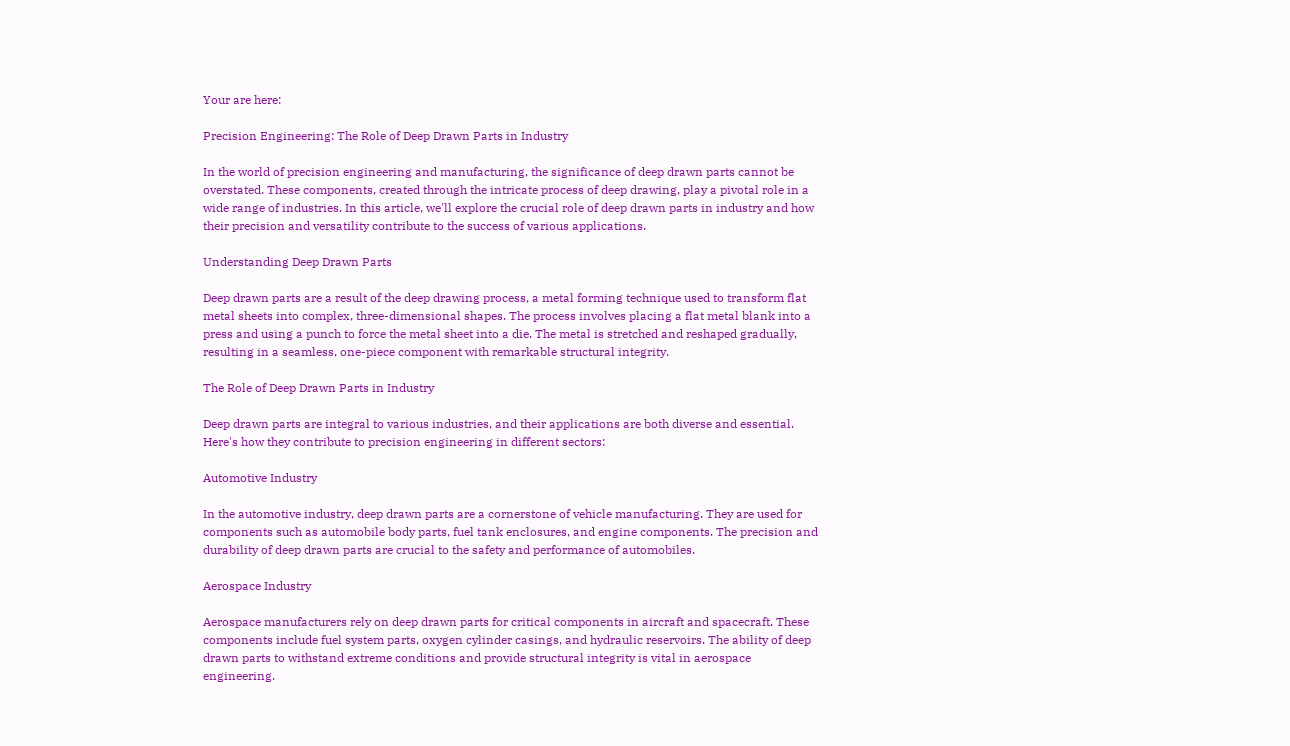Your are here:

Precision Engineering: The Role of Deep Drawn Parts in Industry

In the world of precision engineering and manufacturing, the significance of deep drawn parts cannot be overstated. These components, created through the intricate process of deep drawing, play a pivotal role in a wide range of industries. In this article, we'll explore the crucial role of deep drawn parts in industry and how their precision and versatility contribute to the success of various applications.

Understanding Deep Drawn Parts

Deep drawn parts are a result of the deep drawing process, a metal forming technique used to transform flat metal sheets into complex, three-dimensional shapes. The process involves placing a flat metal blank into a press and using a punch to force the metal sheet into a die. The metal is stretched and reshaped gradually, resulting in a seamless, one-piece component with remarkable structural integrity.

The Role of Deep Drawn Parts in Industry

Deep drawn parts are integral to various industries, and their applications are both diverse and essential. Here's how they contribute to precision engineering in different sectors:

Automotive Industry

In the automotive industry, deep drawn parts are a cornerstone of vehicle manufacturing. They are used for components such as automobile body parts, fuel tank enclosures, and engine components. The precision and durability of deep drawn parts are crucial to the safety and performance of automobiles.

Aerospace Industry

Aerospace manufacturers rely on deep drawn parts for critical components in aircraft and spacecraft. These components include fuel system parts, oxygen cylinder casings, and hydraulic reservoirs. The ability of deep drawn parts to withstand extreme conditions and provide structural integrity is vital in aerospace engineering.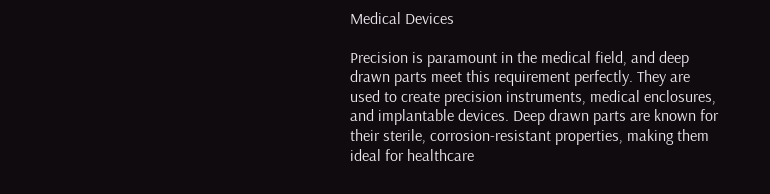Medical Devices

Precision is paramount in the medical field, and deep drawn parts meet this requirement perfectly. They are used to create precision instruments, medical enclosures, and implantable devices. Deep drawn parts are known for their sterile, corrosion-resistant properties, making them ideal for healthcare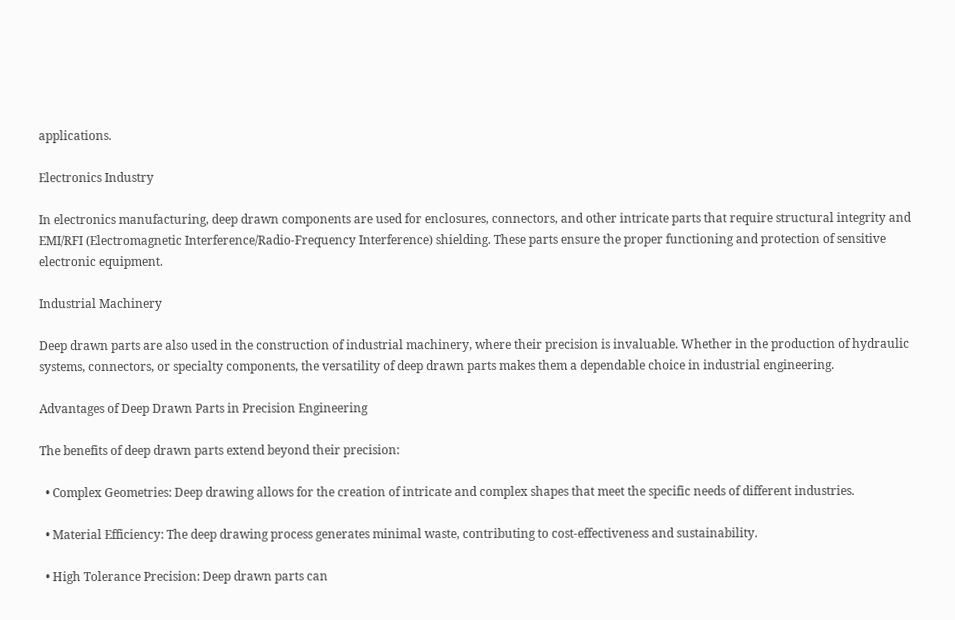applications.

Electronics Industry

In electronics manufacturing, deep drawn components are used for enclosures, connectors, and other intricate parts that require structural integrity and EMI/RFI (Electromagnetic Interference/Radio-Frequency Interference) shielding. These parts ensure the proper functioning and protection of sensitive electronic equipment.

Industrial Machinery

Deep drawn parts are also used in the construction of industrial machinery, where their precision is invaluable. Whether in the production of hydraulic systems, connectors, or specialty components, the versatility of deep drawn parts makes them a dependable choice in industrial engineering.

Advantages of Deep Drawn Parts in Precision Engineering

The benefits of deep drawn parts extend beyond their precision:

  • Complex Geometries: Deep drawing allows for the creation of intricate and complex shapes that meet the specific needs of different industries.

  • Material Efficiency: The deep drawing process generates minimal waste, contributing to cost-effectiveness and sustainability.

  • High Tolerance Precision: Deep drawn parts can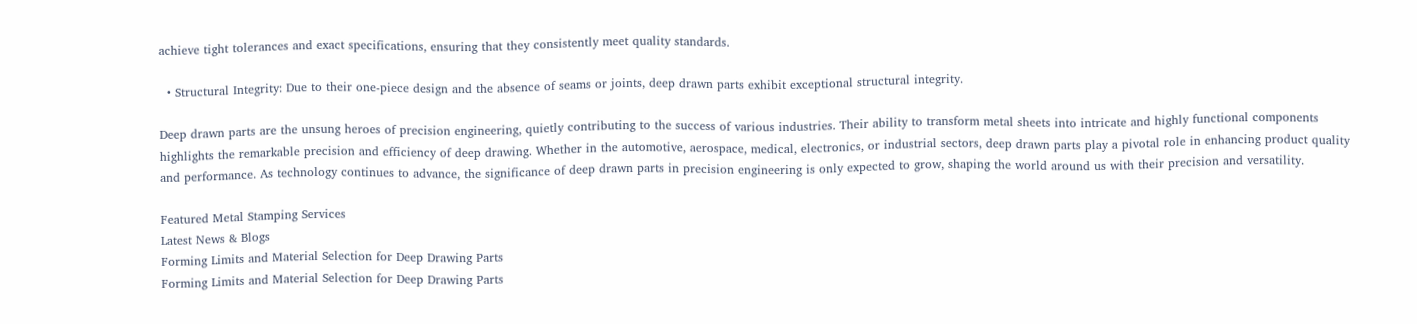achieve tight tolerances and exact specifications, ensuring that they consistently meet quality standards.

  • Structural Integrity: Due to their one-piece design and the absence of seams or joints, deep drawn parts exhibit exceptional structural integrity.

Deep drawn parts are the unsung heroes of precision engineering, quietly contributing to the success of various industries. Their ability to transform metal sheets into intricate and highly functional components highlights the remarkable precision and efficiency of deep drawing. Whether in the automotive, aerospace, medical, electronics, or industrial sectors, deep drawn parts play a pivotal role in enhancing product quality and performance. As technology continues to advance, the significance of deep drawn parts in precision engineering is only expected to grow, shaping the world around us with their precision and versatility.

Featured Metal Stamping Services
Latest News & Blogs
Forming Limits and Material Selection for Deep Drawing Parts
Forming Limits and Material Selection for Deep Drawing Parts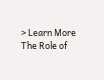> Learn More
The Role of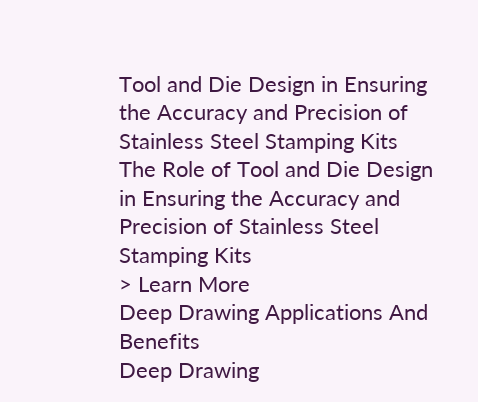Tool and Die Design in Ensuring the Accuracy and Precision of Stainless Steel Stamping Kits
The Role of Tool and Die Design in Ensuring the Accuracy and Precision of Stainless Steel Stamping Kits
> Learn More
Deep Drawing Applications And Benefits
Deep Drawing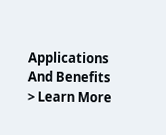Applications And Benefits
> Learn More